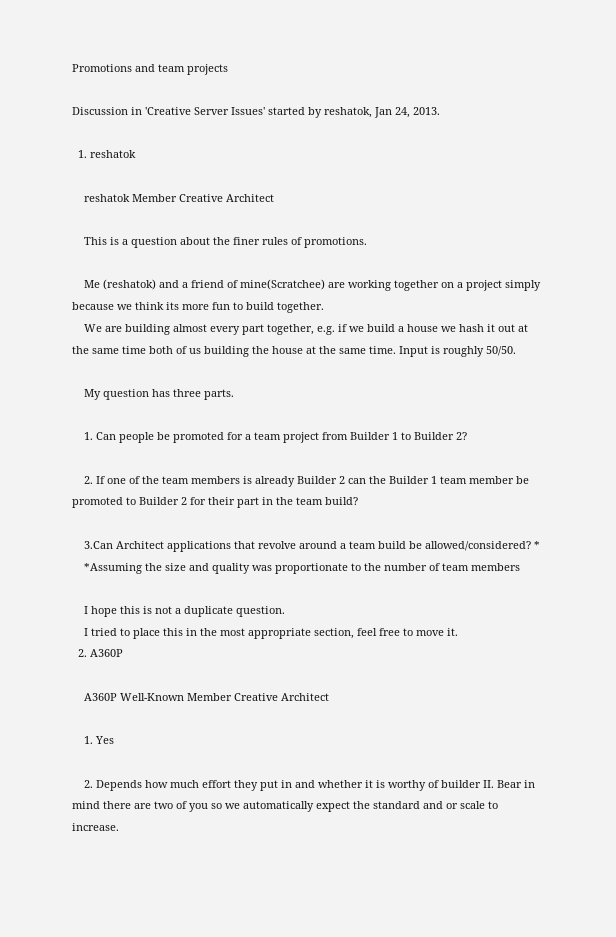Promotions and team projects

Discussion in 'Creative Server Issues' started by reshatok, Jan 24, 2013.

  1. reshatok

    reshatok Member Creative Architect

    This is a question about the finer rules of promotions.

    Me (reshatok) and a friend of mine(Scratchee) are working together on a project simply because we think its more fun to build together.
    We are building almost every part together, e.g. if we build a house we hash it out at the same time both of us building the house at the same time. Input is roughly 50/50.

    My question has three parts.

    1. Can people be promoted for a team project from Builder 1 to Builder 2?

    2. If one of the team members is already Builder 2 can the Builder 1 team member be promoted to Builder 2 for their part in the team build?

    3.Can Architect applications that revolve around a team build be allowed/considered? *
    *Assuming the size and quality was proportionate to the number of team members

    I hope this is not a duplicate question.
    I tried to place this in the most appropriate section, feel free to move it.
  2. A360P

    A360P Well-Known Member Creative Architect

    1. Yes

    2. Depends how much effort they put in and whether it is worthy of builder II. Bear in mind there are two of you so we automatically expect the standard and or scale to increase.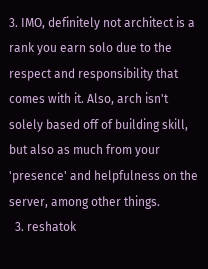3. IMO, definitely not architect is a rank you earn solo due to the respect and responsibility that comes with it. Also, arch isn't solely based off of building skill, but also as much from your 'presence' and helpfulness on the server, among other things.
  3. reshatok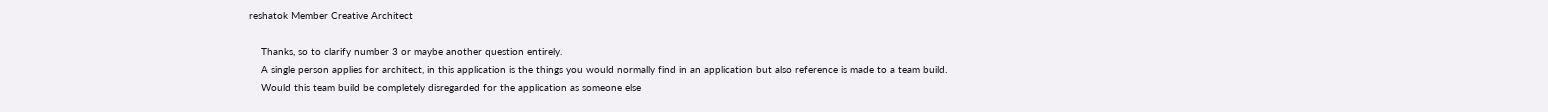reshatok Member Creative Architect

    Thanks, so to clarify number 3 or maybe another question entirely.
    A single person applies for architect, in this application is the things you would normally find in an application but also reference is made to a team build.
    Would this team build be completely disregarded for the application as someone else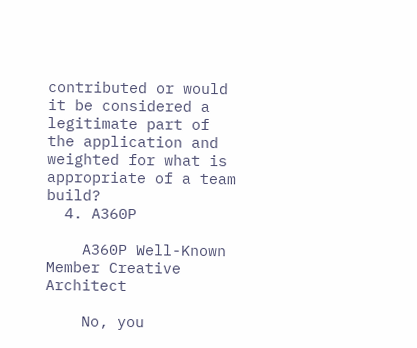contributed or would it be considered a legitimate part of the application and weighted for what is appropriate of a team build?
  4. A360P

    A360P Well-Known Member Creative Architect

    No, you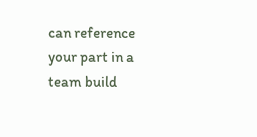can reference your part in a team build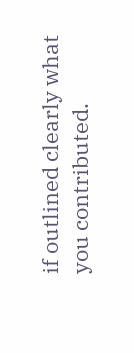if outlined clearly what you contributed.